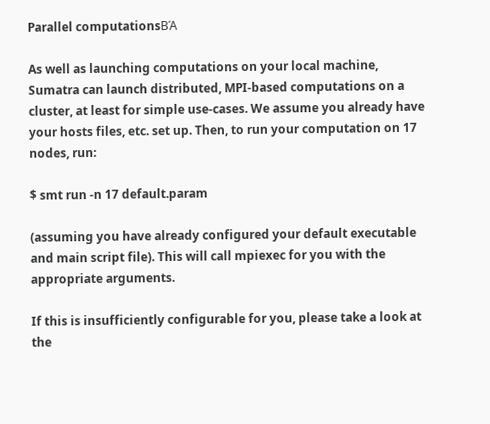Parallel computationsΒΆ

As well as launching computations on your local machine, Sumatra can launch distributed, MPI-based computations on a cluster, at least for simple use-cases. We assume you already have your hosts files, etc. set up. Then, to run your computation on 17 nodes, run:

$ smt run -n 17 default.param

(assuming you have already configured your default executable and main script file). This will call mpiexec for you with the appropriate arguments.

If this is insufficiently configurable for you, please take a look at the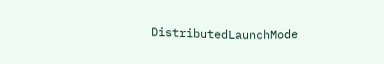DistributedLaunchMode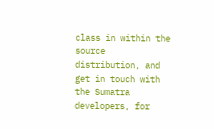class in within the source distribution, and get in touch with the Sumatra developers, for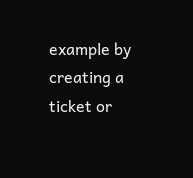example by creating a ticket or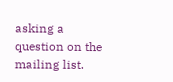asking a question on the mailing list.